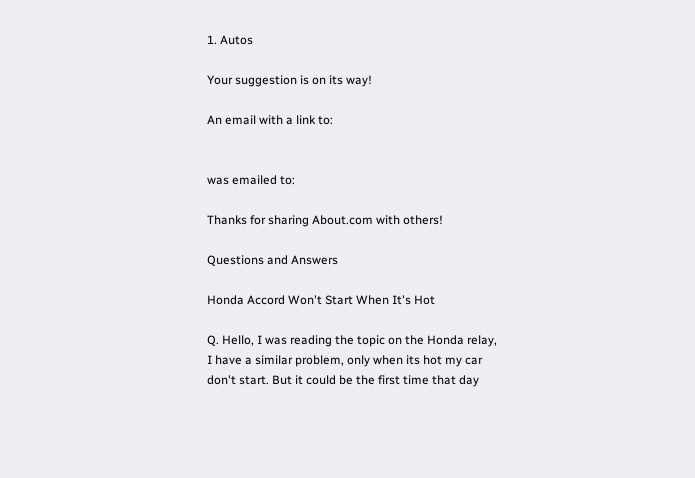1. Autos

Your suggestion is on its way!

An email with a link to:


was emailed to:

Thanks for sharing About.com with others!

Questions and Answers

Honda Accord Won't Start When It's Hot

Q. Hello, I was reading the topic on the Honda relay, I have a similar problem, only when its hot my car don't start. But it could be the first time that day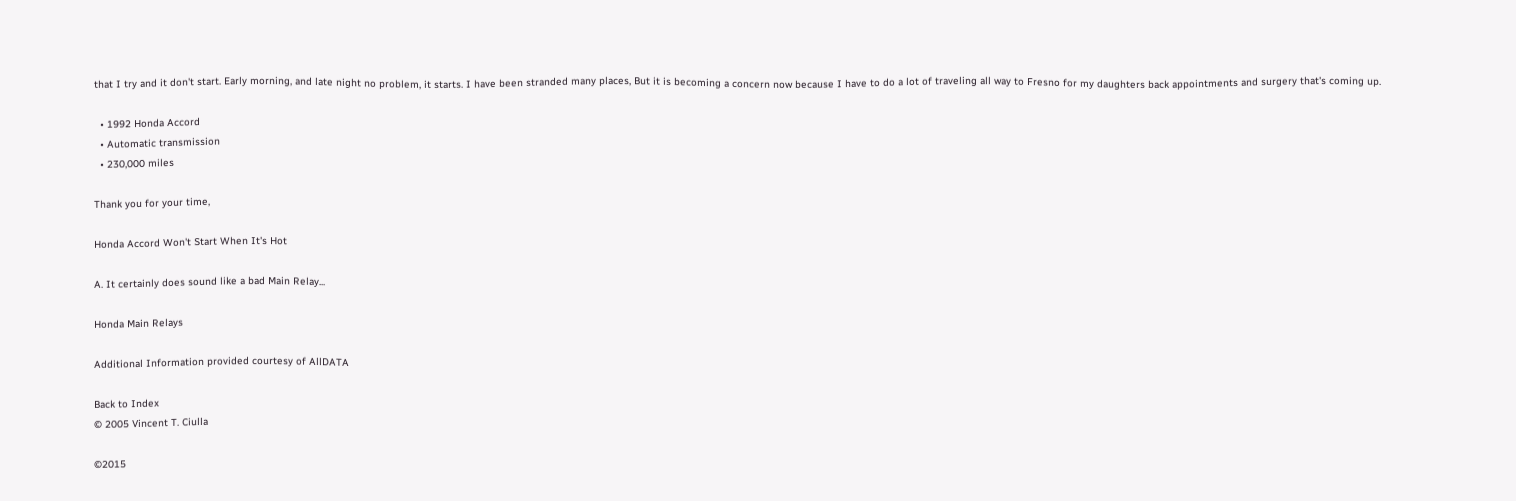that I try and it don't start. Early morning, and late night no problem, it starts. I have been stranded many places, But it is becoming a concern now because I have to do a lot of traveling all way to Fresno for my daughters back appointments and surgery that's coming up.

  • 1992 Honda Accord
  • Automatic transmission
  • 230,000 miles

Thank you for your time,

Honda Accord Won't Start When It's Hot

A. It certainly does sound like a bad Main Relay...

Honda Main Relays

Additional Information provided courtesy of AllDATA

Back to Index
© 2005 Vincent T. Ciulla

©2015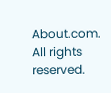About.com. All rights reserved.